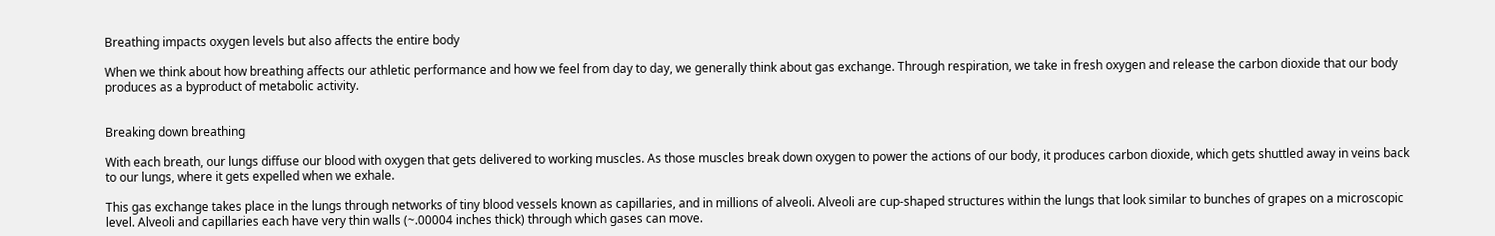Breathing impacts oxygen levels but also affects the entire body

When we think about how breathing affects our athletic performance and how we feel from day to day, we generally think about gas exchange. Through respiration, we take in fresh oxygen and release the carbon dioxide that our body produces as a byproduct of metabolic activity.


Breaking down breathing

With each breath, our lungs diffuse our blood with oxygen that gets delivered to working muscles. As those muscles break down oxygen to power the actions of our body, it produces carbon dioxide, which gets shuttled away in veins back to our lungs, where it gets expelled when we exhale.

This gas exchange takes place in the lungs through networks of tiny blood vessels known as capillaries, and in millions of alveoli. Alveoli are cup-shaped structures within the lungs that look similar to bunches of grapes on a microscopic level. Alveoli and capillaries each have very thin walls (~.00004 inches thick) through which gases can move.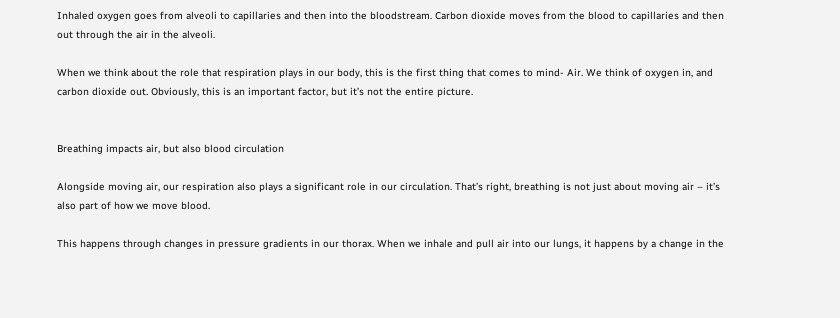Inhaled oxygen goes from alveoli to capillaries and then into the bloodstream. Carbon dioxide moves from the blood to capillaries and then out through the air in the alveoli.

When we think about the role that respiration plays in our body, this is the first thing that comes to mind- Air. We think of oxygen in, and carbon dioxide out. Obviously, this is an important factor, but it’s not the entire picture.


Breathing impacts air, but also blood circulation

Alongside moving air, our respiration also plays a significant role in our circulation. That’s right, breathing is not just about moving air – it’s also part of how we move blood.

This happens through changes in pressure gradients in our thorax. When we inhale and pull air into our lungs, it happens by a change in the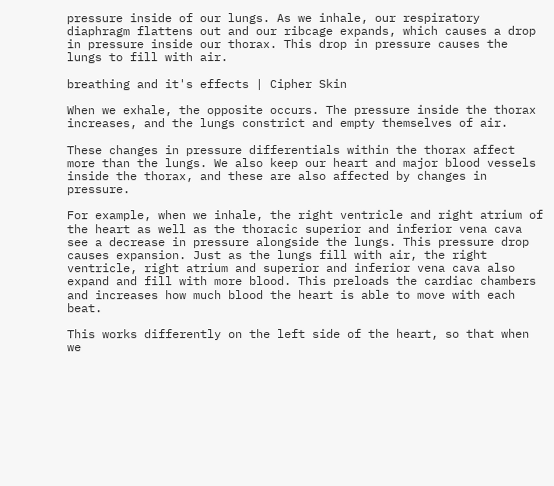pressure inside of our lungs. As we inhale, our respiratory diaphragm flattens out and our ribcage expands, which causes a drop in pressure inside our thorax. This drop in pressure causes the lungs to fill with air.

breathing and it's effects | Cipher Skin

When we exhale, the opposite occurs. The pressure inside the thorax increases, and the lungs constrict and empty themselves of air.

These changes in pressure differentials within the thorax affect more than the lungs. We also keep our heart and major blood vessels inside the thorax, and these are also affected by changes in pressure.

For example, when we inhale, the right ventricle and right atrium of the heart as well as the thoracic superior and inferior vena cava see a decrease in pressure alongside the lungs. This pressure drop causes expansion. Just as the lungs fill with air, the right ventricle, right atrium and superior and inferior vena cava also expand and fill with more blood. This preloads the cardiac chambers and increases how much blood the heart is able to move with each beat.

This works differently on the left side of the heart, so that when we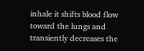inhale it shifts blood flow toward the lungs and transiently decreases the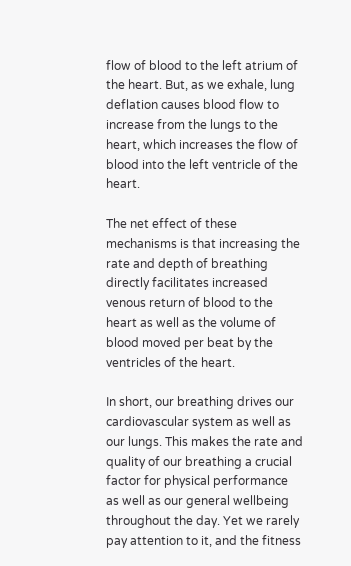flow of blood to the left atrium of the heart. But, as we exhale, lung deflation causes blood flow to increase from the lungs to the heart, which increases the flow of blood into the left ventricle of the heart.

The net effect of these mechanisms is that increasing the rate and depth of breathing directly facilitates increased venous return of blood to the heart as well as the volume of blood moved per beat by the ventricles of the heart.

In short, our breathing drives our cardiovascular system as well as our lungs. This makes the rate and quality of our breathing a crucial factor for physical performance as well as our general wellbeing throughout the day. Yet we rarely pay attention to it, and the fitness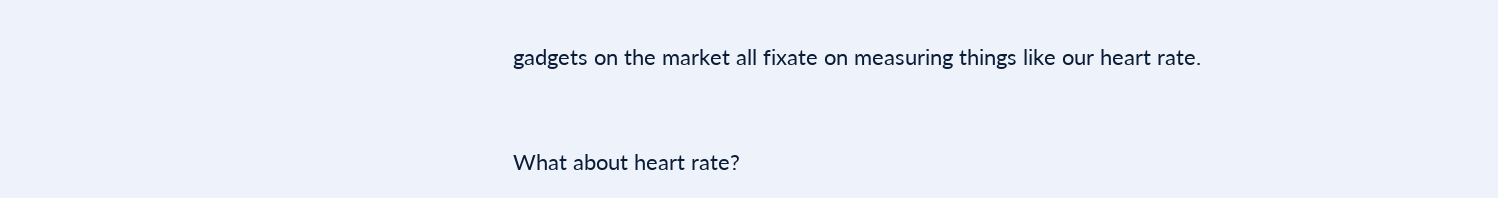gadgets on the market all fixate on measuring things like our heart rate.


What about heart rate?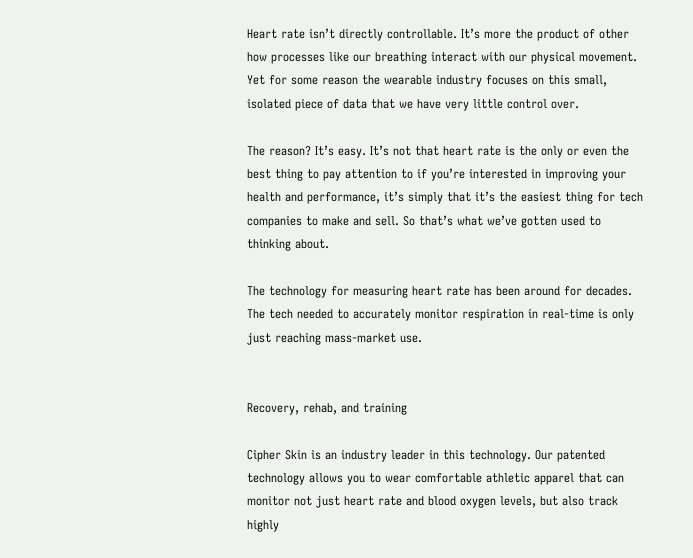Heart rate isn’t directly controllable. It’s more the product of other how processes like our breathing interact with our physical movement. Yet for some reason the wearable industry focuses on this small, isolated piece of data that we have very little control over.

The reason? It’s easy. It’s not that heart rate is the only or even the best thing to pay attention to if you’re interested in improving your health and performance, it’s simply that it’s the easiest thing for tech companies to make and sell. So that’s what we’ve gotten used to thinking about.

The technology for measuring heart rate has been around for decades. The tech needed to accurately monitor respiration in real-time is only just reaching mass-market use.


Recovery, rehab, and training

Cipher Skin is an industry leader in this technology. Our patented technology allows you to wear comfortable athletic apparel that can monitor not just heart rate and blood oxygen levels, but also track highly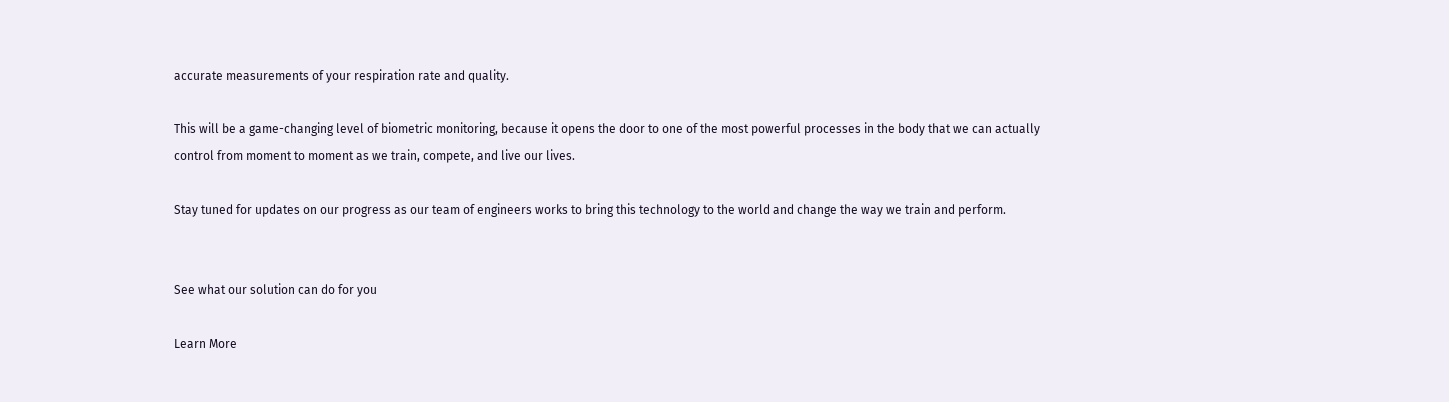accurate measurements of your respiration rate and quality.

This will be a game-changing level of biometric monitoring, because it opens the door to one of the most powerful processes in the body that we can actually control from moment to moment as we train, compete, and live our lives.

Stay tuned for updates on our progress as our team of engineers works to bring this technology to the world and change the way we train and perform.


See what our solution can do for you

Learn More